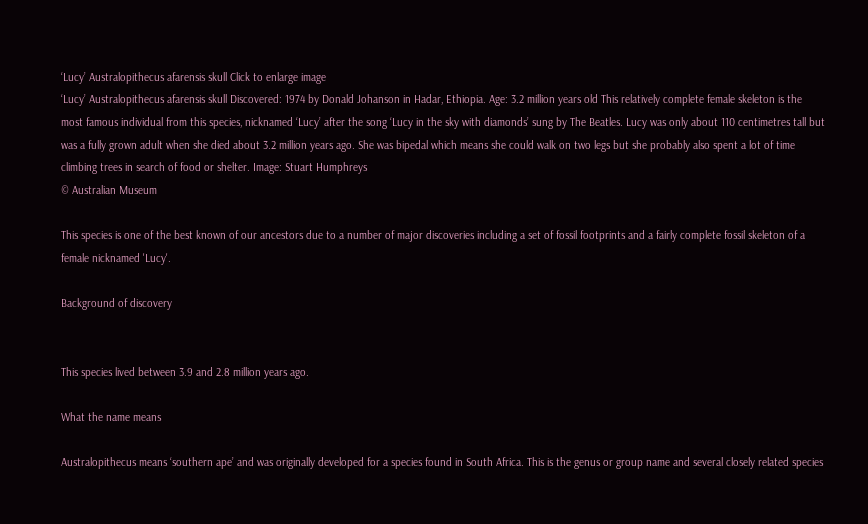‘Lucy’ Australopithecus afarensis skull Click to enlarge image
‘Lucy’ Australopithecus afarensis skull Discovered: 1974 by Donald Johanson in Hadar, Ethiopia. Age: 3.2 million years old This relatively complete female skeleton is the most famous individual from this species, nicknamed ‘Lucy’ after the song ‘Lucy in the sky with diamonds’ sung by The Beatles. Lucy was only about 110 centimetres tall but was a fully grown adult when she died about 3.2 million years ago. She was bipedal which means she could walk on two legs but she probably also spent a lot of time climbing trees in search of food or shelter. Image: Stuart Humphreys
© Australian Museum

This species is one of the best known of our ancestors due to a number of major discoveries including a set of fossil footprints and a fairly complete fossil skeleton of a female nicknamed 'Lucy'.

Background of discovery


This species lived between 3.9 and 2.8 million years ago.

What the name means

Australopithecus means ‘southern ape’ and was originally developed for a species found in South Africa. This is the genus or group name and several closely related species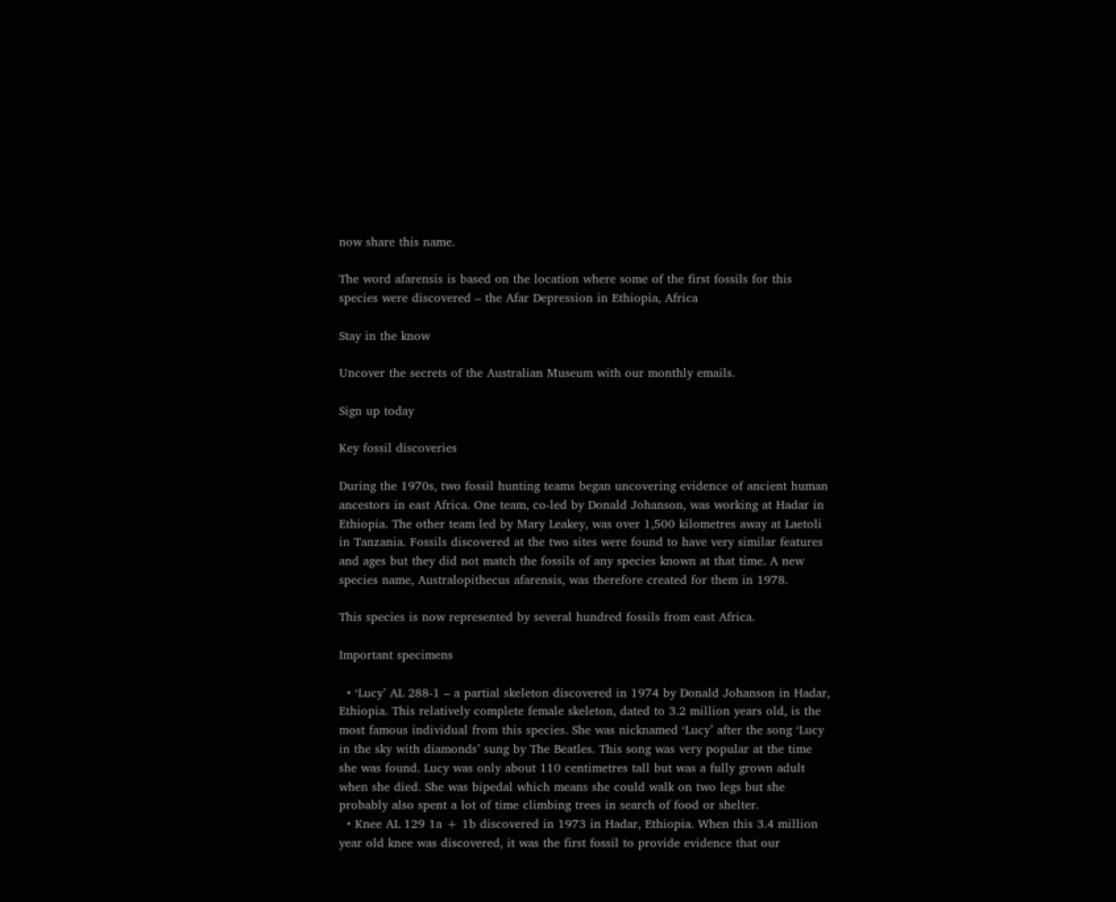now share this name.

The word afarensis is based on the location where some of the first fossils for this species were discovered – the Afar Depression in Ethiopia, Africa

Stay in the know

Uncover the secrets of the Australian Museum with our monthly emails.

Sign up today

Key fossil discoveries

During the 1970s, two fossil hunting teams began uncovering evidence of ancient human ancestors in east Africa. One team, co-led by Donald Johanson, was working at Hadar in Ethiopia. The other team led by Mary Leakey, was over 1,500 kilometres away at Laetoli in Tanzania. Fossils discovered at the two sites were found to have very similar features and ages but they did not match the fossils of any species known at that time. A new species name, Australopithecus afarensis, was therefore created for them in 1978.

This species is now represented by several hundred fossils from east Africa.

Important specimens

  • ‘Lucy’ AL 288-1 – a partial skeleton discovered in 1974 by Donald Johanson in Hadar, Ethiopia. This relatively complete female skeleton, dated to 3.2 million years old, is the most famous individual from this species. She was nicknamed ‘Lucy’ after the song ‘Lucy in the sky with diamonds’ sung by The Beatles. This song was very popular at the time she was found. Lucy was only about 110 centimetres tall but was a fully grown adult when she died. She was bipedal which means she could walk on two legs but she probably also spent a lot of time climbing trees in search of food or shelter.
  • Knee AL 129 1a + 1b discovered in 1973 in Hadar, Ethiopia. When this 3.4 million year old knee was discovered, it was the first fossil to provide evidence that our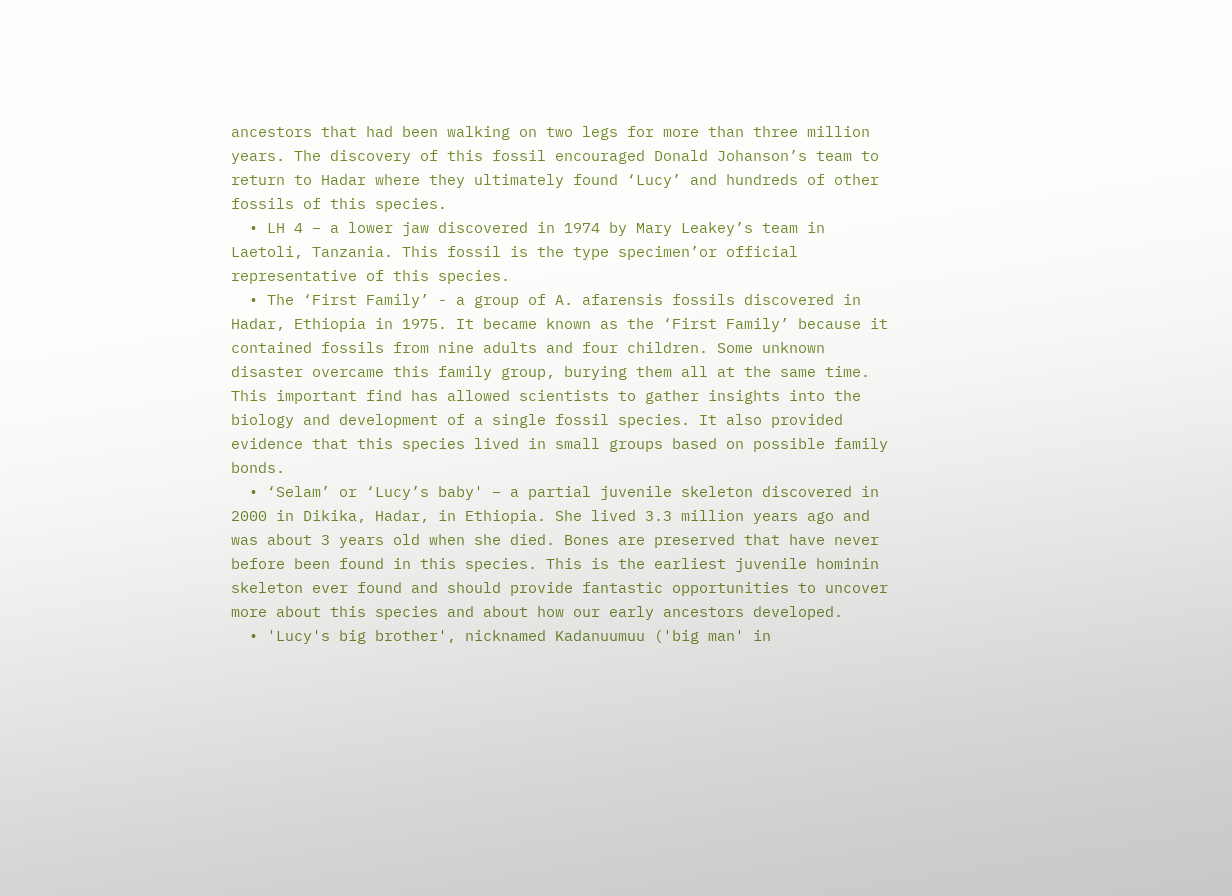ancestors that had been walking on two legs for more than three million years. The discovery of this fossil encouraged Donald Johanson’s team to return to Hadar where they ultimately found ‘Lucy’ and hundreds of other fossils of this species.
  • LH 4 – a lower jaw discovered in 1974 by Mary Leakey’s team in Laetoli, Tanzania. This fossil is the type specimen’or official representative of this species.
  • The ‘First Family’ - a group of A. afarensis fossils discovered in Hadar, Ethiopia in 1975. It became known as the ‘First Family’ because it contained fossils from nine adults and four children. Some unknown disaster overcame this family group, burying them all at the same time. This important find has allowed scientists to gather insights into the biology and development of a single fossil species. It also provided evidence that this species lived in small groups based on possible family bonds.
  • ‘Selam’ or ‘Lucy’s baby' – a partial juvenile skeleton discovered in 2000 in Dikika, Hadar, in Ethiopia. She lived 3.3 million years ago and was about 3 years old when she died. Bones are preserved that have never before been found in this species. This is the earliest juvenile hominin skeleton ever found and should provide fantastic opportunities to uncover more about this species and about how our early ancestors developed.
  • 'Lucy's big brother', nicknamed Kadanuumuu ('big man' in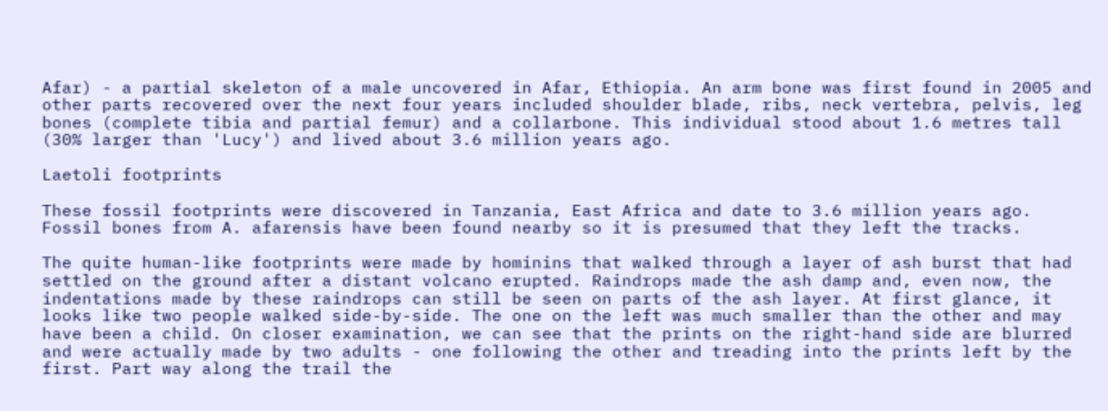Afar) - a partial skeleton of a male uncovered in Afar, Ethiopia. An arm bone was first found in 2005 and other parts recovered over the next four years included shoulder blade, ribs, neck vertebra, pelvis, leg bones (complete tibia and partial femur) and a collarbone. This individual stood about 1.6 metres tall (30% larger than 'Lucy') and lived about 3.6 million years ago.

Laetoli footprints

These fossil footprints were discovered in Tanzania, East Africa and date to 3.6 million years ago. Fossil bones from A. afarensis have been found nearby so it is presumed that they left the tracks.

The quite human-like footprints were made by hominins that walked through a layer of ash burst that had settled on the ground after a distant volcano erupted. Raindrops made the ash damp and, even now, the indentations made by these raindrops can still be seen on parts of the ash layer. At first glance, it looks like two people walked side-by-side. The one on the left was much smaller than the other and may have been a child. On closer examination, we can see that the prints on the right-hand side are blurred and were actually made by two adults - one following the other and treading into the prints left by the first. Part way along the trail the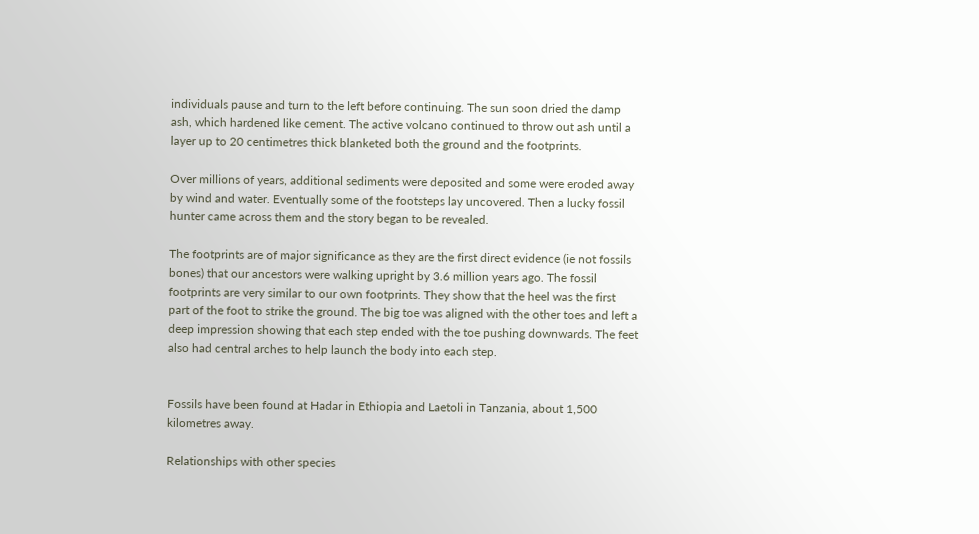individuals pause and turn to the left before continuing. The sun soon dried the damp ash, which hardened like cement. The active volcano continued to throw out ash until a layer up to 20 centimetres thick blanketed both the ground and the footprints.

Over millions of years, additional sediments were deposited and some were eroded away by wind and water. Eventually some of the footsteps lay uncovered. Then a lucky fossil hunter came across them and the story began to be revealed.

The footprints are of major significance as they are the first direct evidence (ie not fossils bones) that our ancestors were walking upright by 3.6 million years ago. The fossil footprints are very similar to our own footprints. They show that the heel was the first part of the foot to strike the ground. The big toe was aligned with the other toes and left a deep impression showing that each step ended with the toe pushing downwards. The feet also had central arches to help launch the body into each step.


Fossils have been found at Hadar in Ethiopia and Laetoli in Tanzania, about 1,500 kilometres away.

Relationships with other species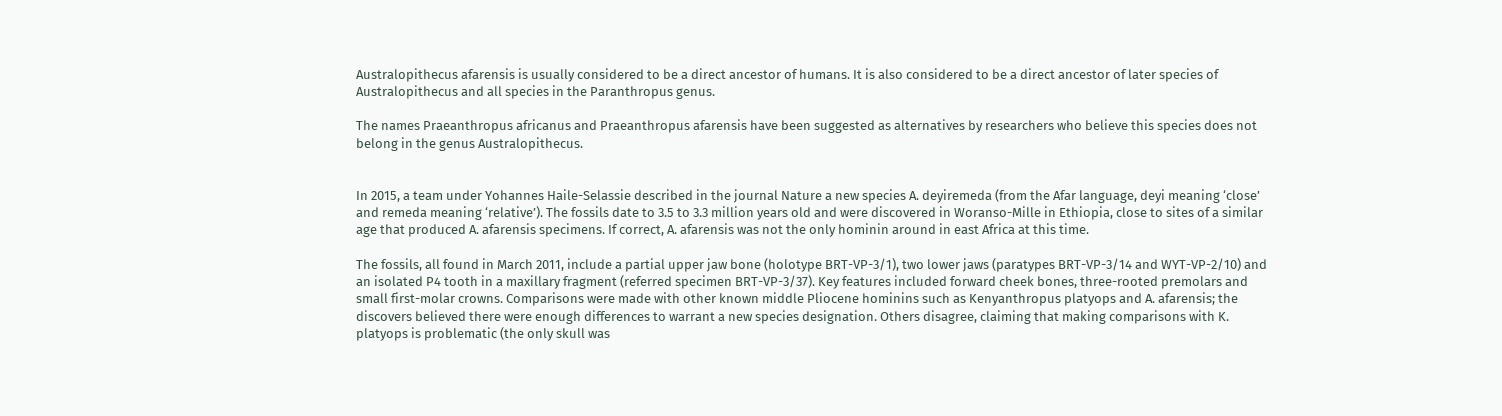Australopithecus afarensis is usually considered to be a direct ancestor of humans. It is also considered to be a direct ancestor of later species of Australopithecus and all species in the Paranthropus genus.

The names Praeanthropus africanus and Praeanthropus afarensis have been suggested as alternatives by researchers who believe this species does not belong in the genus Australopithecus.


In 2015, a team under Yohannes Haile-Selassie described in the journal Nature a new species A. deyiremeda (from the Afar language, deyi meaning ‘close’ and remeda meaning ‘relative’). The fossils date to 3.5 to 3.3 million years old and were discovered in Woranso-Mille in Ethiopia, close to sites of a similar age that produced A. afarensis specimens. If correct, A. afarensis was not the only hominin around in east Africa at this time.

The fossils, all found in March 2011, include a partial upper jaw bone (holotype BRT-VP-3/1), two lower jaws (paratypes BRT-VP-3/14 and WYT-VP-2/10) and an isolated P4 tooth in a maxillary fragment (referred specimen BRT-VP-3/37). Key features included forward cheek bones, three-rooted premolars and small first-molar crowns. Comparisons were made with other known middle Pliocene hominins such as Kenyanthropus platyops and A. afarensis; the discovers believed there were enough differences to warrant a new species designation. Others disagree, claiming that making comparisons with K. platyops is problematic (the only skull was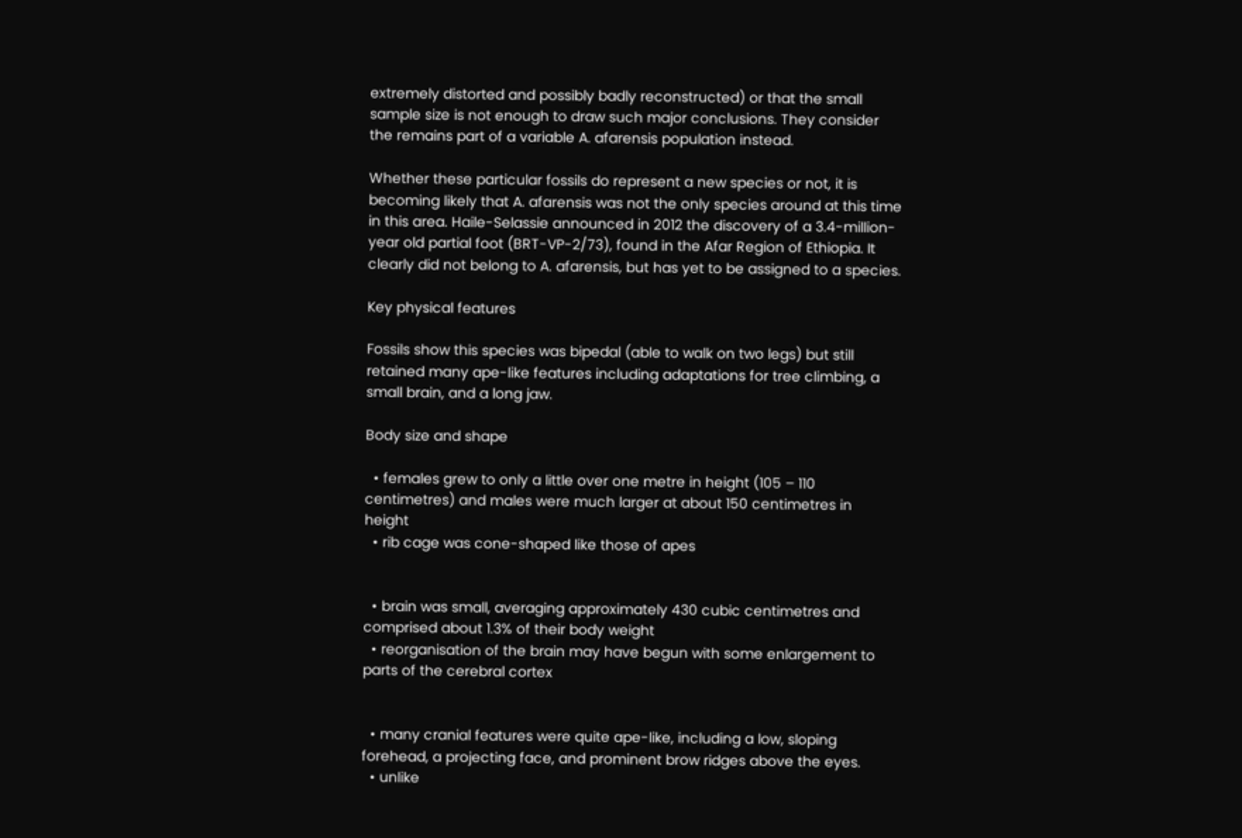extremely distorted and possibly badly reconstructed) or that the small sample size is not enough to draw such major conclusions. They consider the remains part of a variable A. afarensis population instead.

Whether these particular fossils do represent a new species or not, it is becoming likely that A. afarensis was not the only species around at this time in this area. Haile-Selassie announced in 2012 the discovery of a 3.4-million-year old partial foot (BRT-VP-2/73), found in the Afar Region of Ethiopia. It clearly did not belong to A. afarensis, but has yet to be assigned to a species.

Key physical features

Fossils show this species was bipedal (able to walk on two legs) but still retained many ape-like features including adaptations for tree climbing, a small brain, and a long jaw.

Body size and shape

  • females grew to only a little over one metre in height (105 – 110 centimetres) and males were much larger at about 150 centimetres in height
  • rib cage was cone-shaped like those of apes


  • brain was small, averaging approximately 430 cubic centimetres and comprised about 1.3% of their body weight
  • reorganisation of the brain may have begun with some enlargement to parts of the cerebral cortex


  • many cranial features were quite ape-like, including a low, sloping forehead, a projecting face, and prominent brow ridges above the eyes.
  • unlike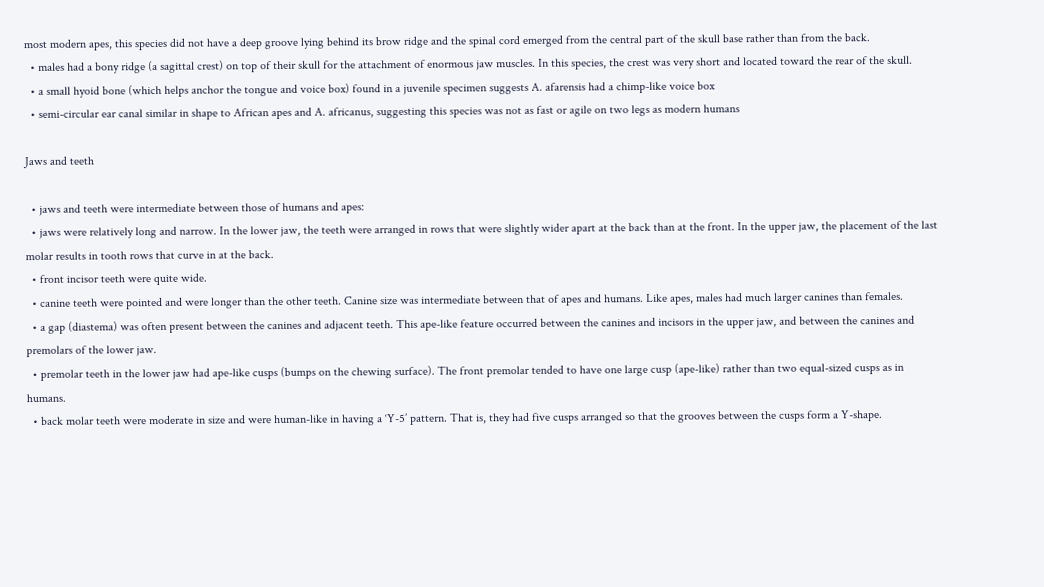most modern apes, this species did not have a deep groove lying behind its brow ridge and the spinal cord emerged from the central part of the skull base rather than from the back.
  • males had a bony ridge (a sagittal crest) on top of their skull for the attachment of enormous jaw muscles. In this species, the crest was very short and located toward the rear of the skull.
  • a small hyoid bone (which helps anchor the tongue and voice box) found in a juvenile specimen suggests A. afarensis had a chimp-like voice box
  • semi-circular ear canal similar in shape to African apes and A. africanus, suggesting this species was not as fast or agile on two legs as modern humans

Jaws and teeth

  • jaws and teeth were intermediate between those of humans and apes:
  • jaws were relatively long and narrow. In the lower jaw, the teeth were arranged in rows that were slightly wider apart at the back than at the front. In the upper jaw, the placement of the last molar results in tooth rows that curve in at the back.
  • front incisor teeth were quite wide.
  • canine teeth were pointed and were longer than the other teeth. Canine size was intermediate between that of apes and humans. Like apes, males had much larger canines than females.
  • a gap (diastema) was often present between the canines and adjacent teeth. This ape-like feature occurred between the canines and incisors in the upper jaw, and between the canines and premolars of the lower jaw.
  • premolar teeth in the lower jaw had ape-like cusps (bumps on the chewing surface). The front premolar tended to have one large cusp (ape-like) rather than two equal-sized cusps as in humans.
  • back molar teeth were moderate in size and were human-like in having a ‘Y-5’ pattern. That is, they had five cusps arranged so that the grooves between the cusps form a Y-shape.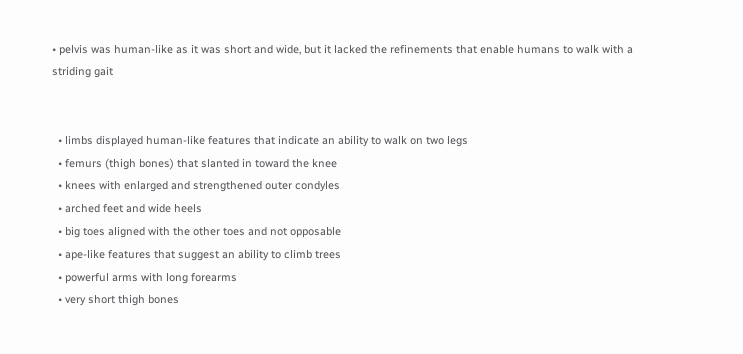• pelvis was human-like as it was short and wide, but it lacked the refinements that enable humans to walk with a striding gait


  • limbs displayed human-like features that indicate an ability to walk on two legs
  • femurs (thigh bones) that slanted in toward the knee
  • knees with enlarged and strengthened outer condyles
  • arched feet and wide heels
  • big toes aligned with the other toes and not opposable
  • ape-like features that suggest an ability to climb trees
  • powerful arms with long forearms
  • very short thigh bones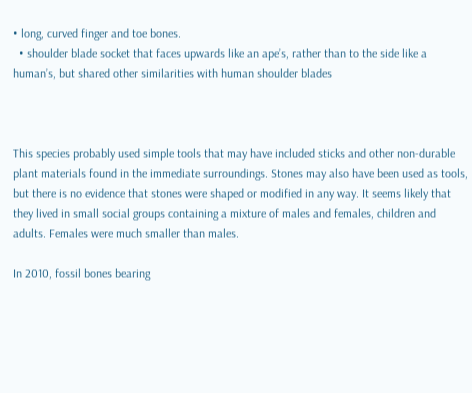• long, curved finger and toe bones.
  • shoulder blade socket that faces upwards like an ape’s, rather than to the side like a human’s, but shared other similarities with human shoulder blades



This species probably used simple tools that may have included sticks and other non-durable plant materials found in the immediate surroundings. Stones may also have been used as tools, but there is no evidence that stones were shaped or modified in any way. It seems likely that they lived in small social groups containing a mixture of males and females, children and adults. Females were much smaller than males.

In 2010, fossil bones bearing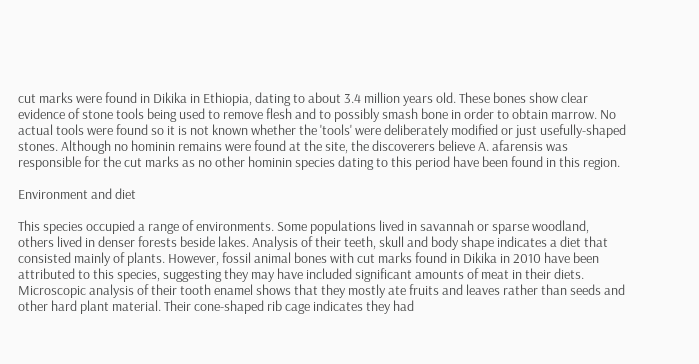cut marks were found in Dikika in Ethiopia, dating to about 3.4 million years old. These bones show clear evidence of stone tools being used to remove flesh and to possibly smash bone in order to obtain marrow. No actual tools were found so it is not known whether the 'tools' were deliberately modified or just usefully-shaped stones. Although no hominin remains were found at the site, the discoverers believe A. afarensis was responsible for the cut marks as no other hominin species dating to this period have been found in this region.

Environment and diet

This species occupied a range of environments. Some populations lived in savannah or sparse woodland, others lived in denser forests beside lakes. Analysis of their teeth, skull and body shape indicates a diet that consisted mainly of plants. However, fossil animal bones with cut marks found in Dikika in 2010 have been attributed to this species, suggesting they may have included significant amounts of meat in their diets. Microscopic analysis of their tooth enamel shows that they mostly ate fruits and leaves rather than seeds and other hard plant material. Their cone-shaped rib cage indicates they had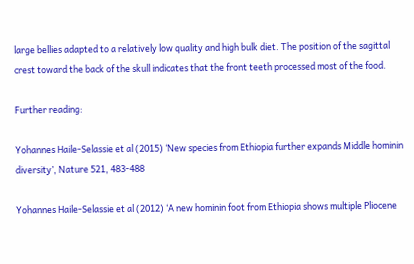large bellies adapted to a relatively low quality and high bulk diet. The position of the sagittal crest toward the back of the skull indicates that the front teeth processed most of the food.

Further reading:

Yohannes Haile-Selassie et al (2015) ‘New species from Ethiopia further expands Middle hominin diversity’, Nature 521, 483-488

Yohannes Haile-Selassie et al (2012) ‘A new hominin foot from Ethiopia shows multiple Pliocene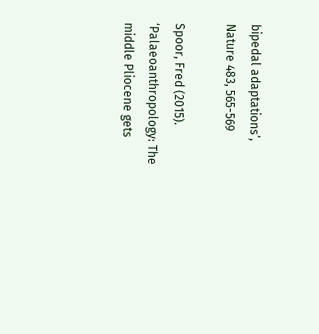bipedal adaptations’, Nature 483, 565-569

Spoor, Fred (2015). ‘Palaeoanthropology: The middle Pliocene gets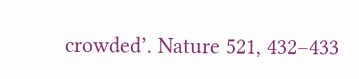crowded’. Nature 521, 432–433